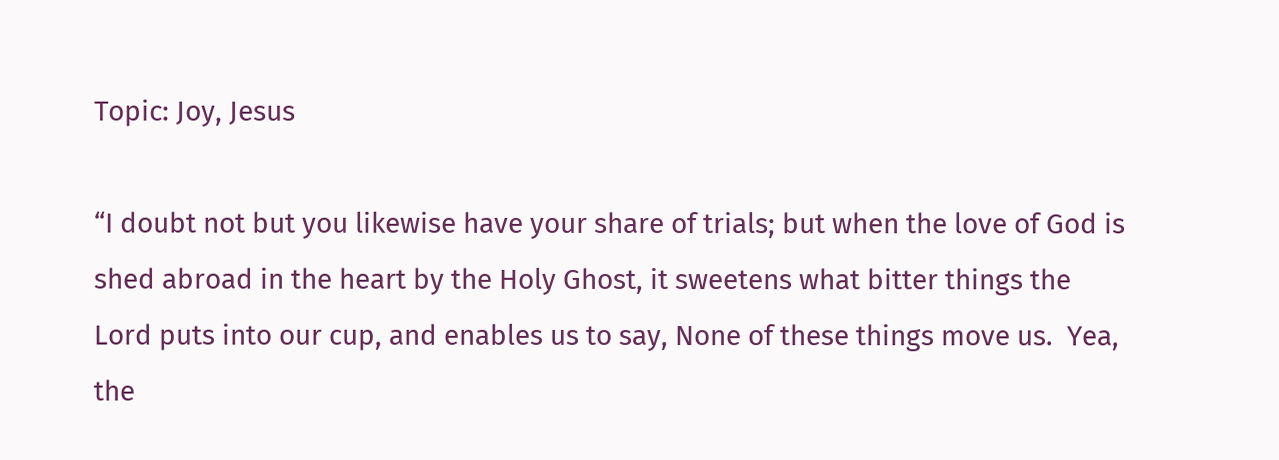Topic: Joy, Jesus

“I doubt not but you likewise have your share of trials; but when the love of God is shed abroad in the heart by the Holy Ghost, it sweetens what bitter things the Lord puts into our cup, and enables us to say, None of these things move us.  Yea, the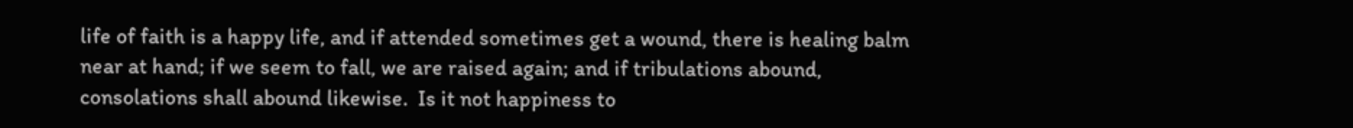life of faith is a happy life, and if attended sometimes get a wound, there is healing balm near at hand; if we seem to fall, we are raised again; and if tribulations abound, consolations shall abound likewise.  Is it not happiness to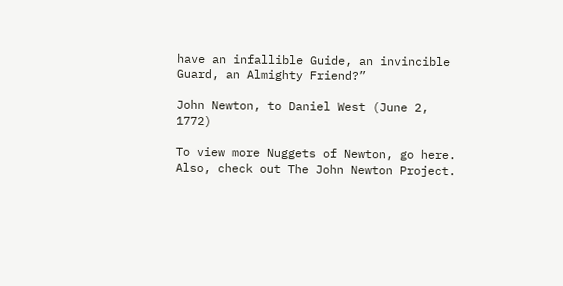have an infallible Guide, an invincible Guard, an Almighty Friend?”

John Newton, to Daniel West (June 2, 1772)

To view more Nuggets of Newton, go here.
Also, check out The John Newton Project.